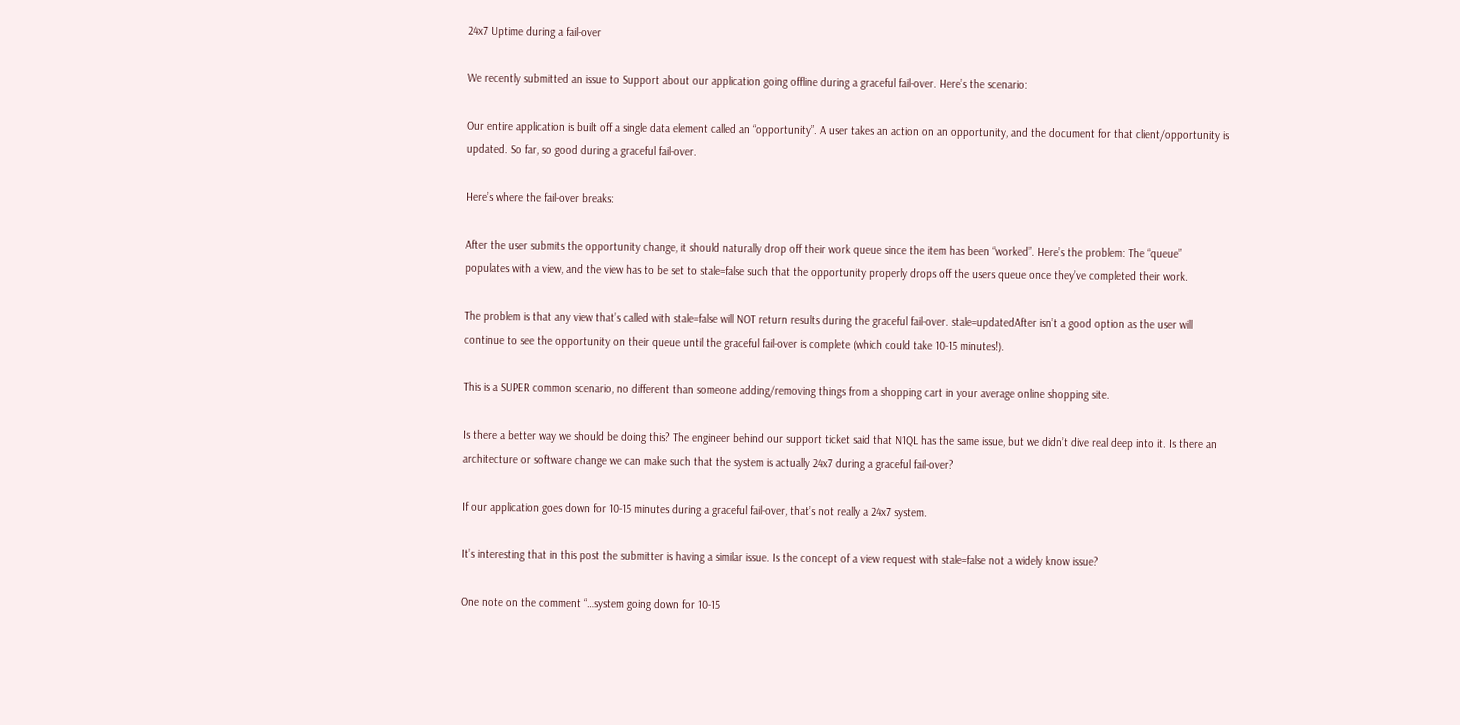24x7 Uptime during a fail-over

We recently submitted an issue to Support about our application going offline during a graceful fail-over. Here’s the scenario:

Our entire application is built off a single data element called an “opportunity”. A user takes an action on an opportunity, and the document for that client/opportunity is updated. So far, so good during a graceful fail-over.

Here’s where the fail-over breaks:

After the user submits the opportunity change, it should naturally drop off their work queue since the item has been “worked”. Here’s the problem: The “queue” populates with a view, and the view has to be set to stale=false such that the opportunity properly drops off the users queue once they’ve completed their work.

The problem is that any view that’s called with stale=false will NOT return results during the graceful fail-over. stale=updatedAfter isn’t a good option as the user will continue to see the opportunity on their queue until the graceful fail-over is complete (which could take 10-15 minutes!).

This is a SUPER common scenario, no different than someone adding/removing things from a shopping cart in your average online shopping site.

Is there a better way we should be doing this? The engineer behind our support ticket said that N1QL has the same issue, but we didn’t dive real deep into it. Is there an architecture or software change we can make such that the system is actually 24x7 during a graceful fail-over?

If our application goes down for 10-15 minutes during a graceful fail-over, that’s not really a 24x7 system.

It’s interesting that in this post the submitter is having a similar issue. Is the concept of a view request with stale=false not a widely know issue?

One note on the comment “…system going down for 10-15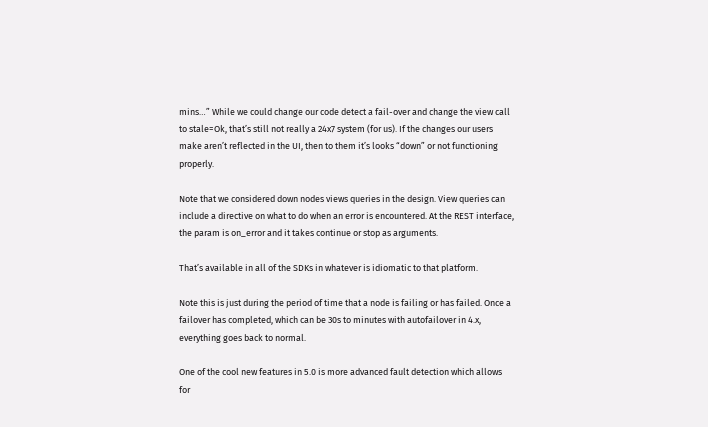mins…” While we could change our code detect a fail-over and change the view call to stale=Ok, that’s still not really a 24x7 system (for us). If the changes our users make aren’t reflected in the UI, then to them it’s looks “down” or not functioning properly.

Note that we considered down nodes views queries in the design. View queries can include a directive on what to do when an error is encountered. At the REST interface, the param is on_error and it takes continue or stop as arguments.

That’s available in all of the SDKs in whatever is idiomatic to that platform.

Note this is just during the period of time that a node is failing or has failed. Once a failover has completed, which can be 30s to minutes with autofailover in 4.x, everything goes back to normal.

One of the cool new features in 5.0 is more advanced fault detection which allows for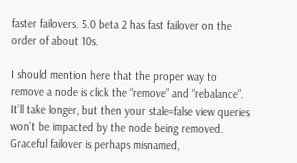faster failovers. 5.0 beta 2 has fast failover on the order of about 10s.

I should mention here that the proper way to remove a node is click the “remove” and “rebalance”. It’ll take longer, but then your stale=false view queries won’t be impacted by the node being removed. Graceful failover is perhaps misnamed,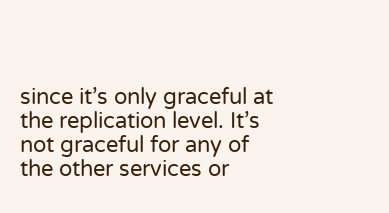since it’s only graceful at the replication level. It’s not graceful for any of the other services or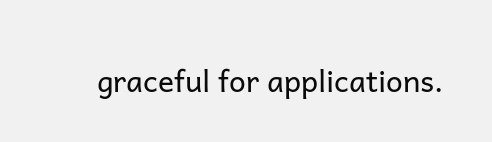graceful for applications.